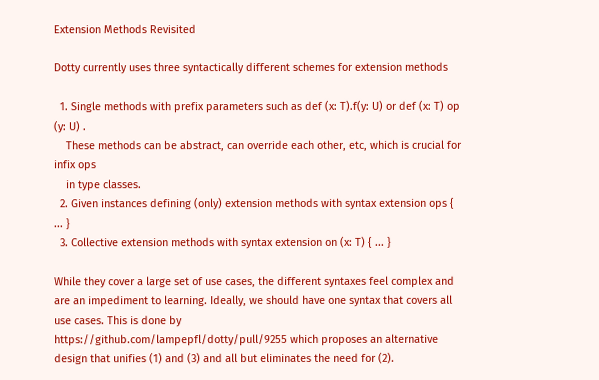Extension Methods Revisited

Dotty currently uses three syntactically different schemes for extension methods

  1. Single methods with prefix parameters such as def (x: T).f(y: U) or def (x: T) op (y: U) .
    These methods can be abstract, can override each other, etc, which is crucial for infix ops
    in type classes.
  2. Given instances defining (only) extension methods with syntax extension ops { ... }
  3. Collective extension methods with syntax extension on (x: T) { ... }

While they cover a large set of use cases, the different syntaxes feel complex and are an impediment to learning. Ideally, we should have one syntax that covers all use cases. This is done by
https://github.com/lampepfl/dotty/pull/9255 which proposes an alternative design that unifies (1) and (3) and all but eliminates the need for (2).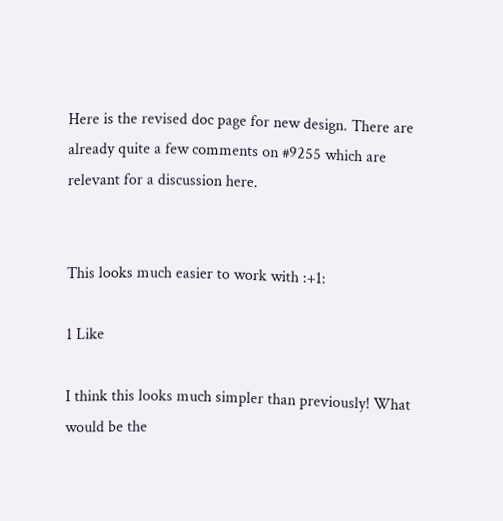Here is the revised doc page for new design. There are already quite a few comments on #9255 which are relevant for a discussion here.


This looks much easier to work with :+1:

1 Like

I think this looks much simpler than previously! What would be the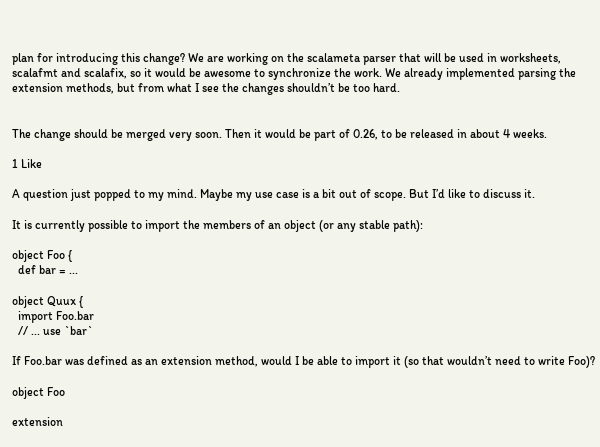plan for introducing this change? We are working on the scalameta parser that will be used in worksheets, scalafmt and scalafix, so it would be awesome to synchronize the work. We already implemented parsing the extension methods, but from what I see the changes shouldn’t be too hard.


The change should be merged very soon. Then it would be part of 0.26, to be released in about 4 weeks.

1 Like

A question just popped to my mind. Maybe my use case is a bit out of scope. But I’d like to discuss it.

It is currently possible to import the members of an object (or any stable path):

object Foo {
  def bar = ...

object Quux {
  import Foo.bar
  // ... use `bar`

If Foo.bar was defined as an extension method, would I be able to import it (so that wouldn’t need to write Foo)?

object Foo

extension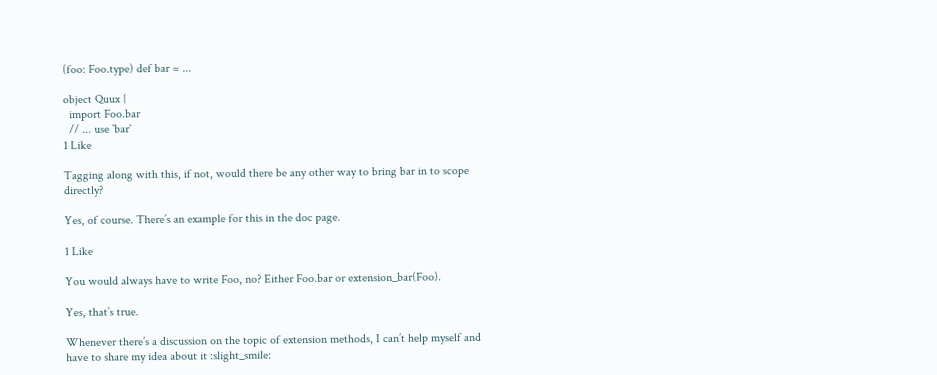(foo: Foo.type) def bar = ...

object Quux {
  import Foo.bar
  // ... use `bar`
1 Like

Tagging along with this, if not, would there be any other way to bring bar in to scope directly?

Yes, of course. There’s an example for this in the doc page.

1 Like

You would always have to write Foo, no? Either Foo.bar or extension_bar(Foo).

Yes, that’s true.

Whenever there’s a discussion on the topic of extension methods, I can’t help myself and have to share my idea about it :slight_smile: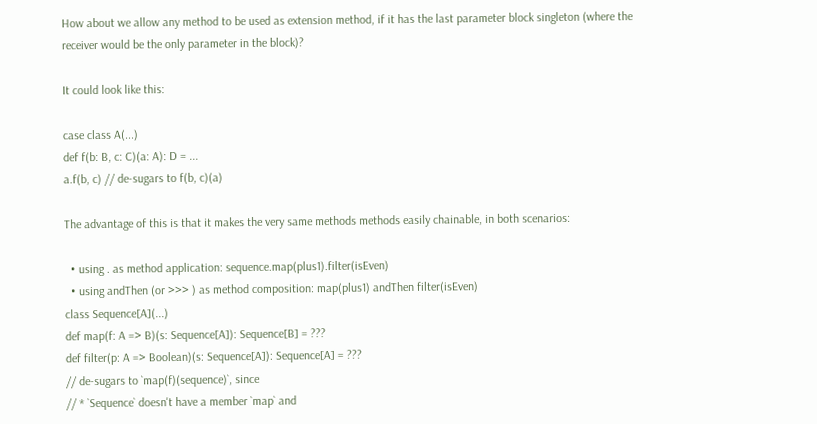How about we allow any method to be used as extension method, if it has the last parameter block singleton (where the receiver would be the only parameter in the block)?

It could look like this:

case class A(...)
def f(b: B, c: C)(a: A): D = ...
a.f(b, c) // de-sugars to f(b, c)(a)

The advantage of this is that it makes the very same methods methods easily chainable, in both scenarios:

  • using . as method application: sequence.map(plus1).filter(isEven)
  • using andThen (or >>> ) as method composition: map(plus1) andThen filter(isEven)
class Sequence[A](...)
def map(f: A => B)(s: Sequence[A]): Sequence[B] = ???
def filter(p: A => Boolean)(s: Sequence[A]): Sequence[A] = ???
// de-sugars to `map(f)(sequence)`, since
// * `Sequence` doesn't have a member `map` and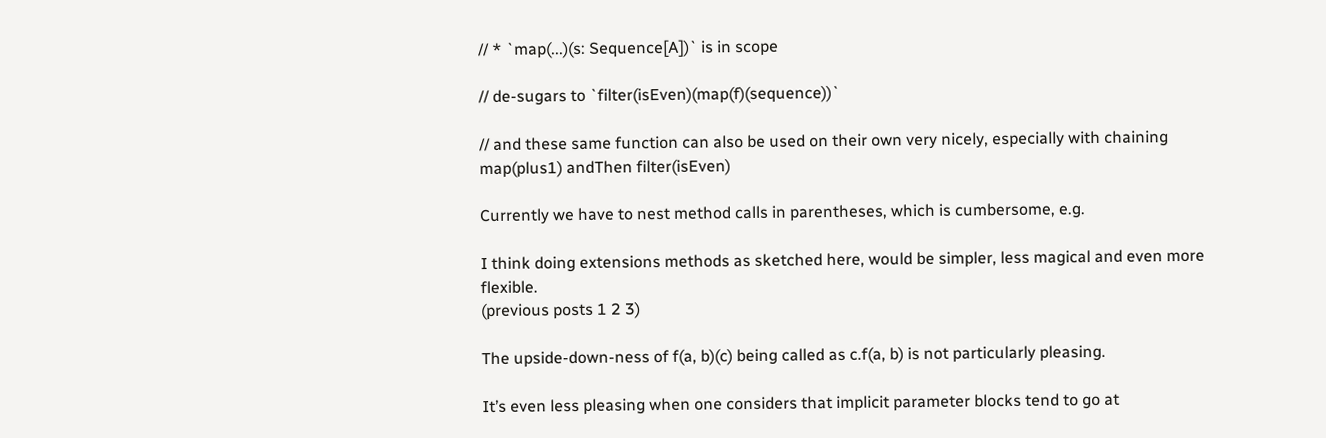// * `map(...)(s: Sequence[A])` is in scope

// de-sugars to `filter(isEven)(map(f)(sequence))`

// and these same function can also be used on their own very nicely, especially with chaining
map(plus1) andThen filter(isEven)

Currently we have to nest method calls in parentheses, which is cumbersome, e.g.

I think doing extensions methods as sketched here, would be simpler, less magical and even more flexible.
(previous posts 1 2 3)

The upside-down-ness of f(a, b)(c) being called as c.f(a, b) is not particularly pleasing.

It’s even less pleasing when one considers that implicit parameter blocks tend to go at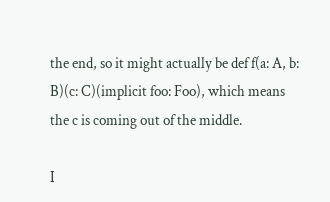the end, so it might actually be def f(a: A, b: B)(c: C)(implicit foo: Foo), which means the c is coming out of the middle.

I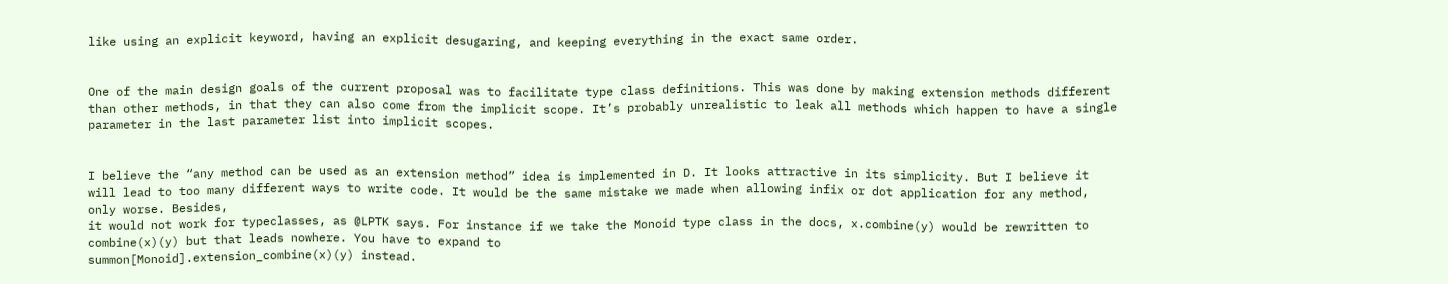like using an explicit keyword, having an explicit desugaring, and keeping everything in the exact same order.


One of the main design goals of the current proposal was to facilitate type class definitions. This was done by making extension methods different than other methods, in that they can also come from the implicit scope. It’s probably unrealistic to leak all methods which happen to have a single parameter in the last parameter list into implicit scopes.


I believe the “any method can be used as an extension method” idea is implemented in D. It looks attractive in its simplicity. But I believe it will lead to too many different ways to write code. It would be the same mistake we made when allowing infix or dot application for any method, only worse. Besides,
it would not work for typeclasses, as @LPTK says. For instance if we take the Monoid type class in the docs, x.combine(y) would be rewritten to combine(x)(y) but that leads nowhere. You have to expand to
summon[Monoid].extension_combine(x)(y) instead.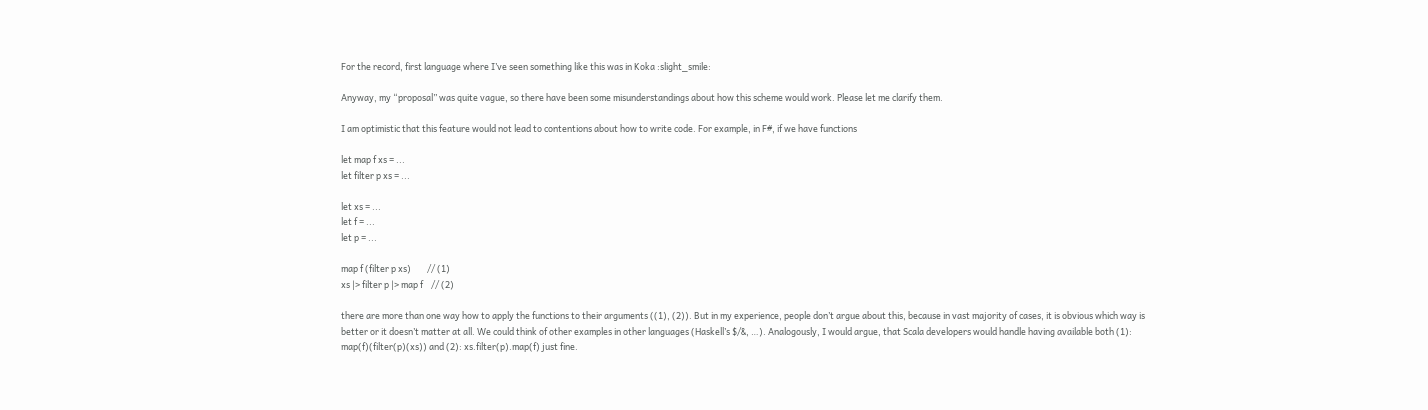For the record, first language where I’ve seen something like this was in Koka :slight_smile:

Anyway, my “proposal” was quite vague, so there have been some misunderstandings about how this scheme would work. Please let me clarify them.

I am optimistic that this feature would not lead to contentions about how to write code. For example, in F#, if we have functions

let map f xs = ...
let filter p xs = ...

let xs = ...
let f = ...
let p = ...

map f (filter p xs)        // (1)
xs |> filter p |> map f    // (2)

there are more than one way how to apply the functions to their arguments ((1), (2)). But in my experience, people don’t argue about this, because in vast majority of cases, it is obvious which way is better or it doesn’t matter at all. We could think of other examples in other languages (Haskell’s $/&, …). Analogously, I would argue, that Scala developers would handle having available both (1): map(f)(filter(p)(xs)) and (2): xs.filter(p).map(f) just fine.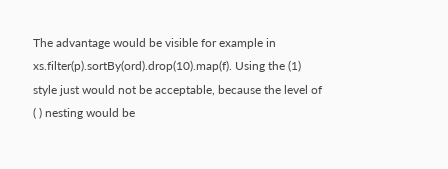The advantage would be visible for example in xs.filter(p).sortBy(ord).drop(10).map(f). Using the (1) style just would not be acceptable, because the level of ( ) nesting would be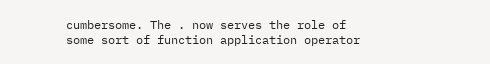cumbersome. The . now serves the role of some sort of function application operator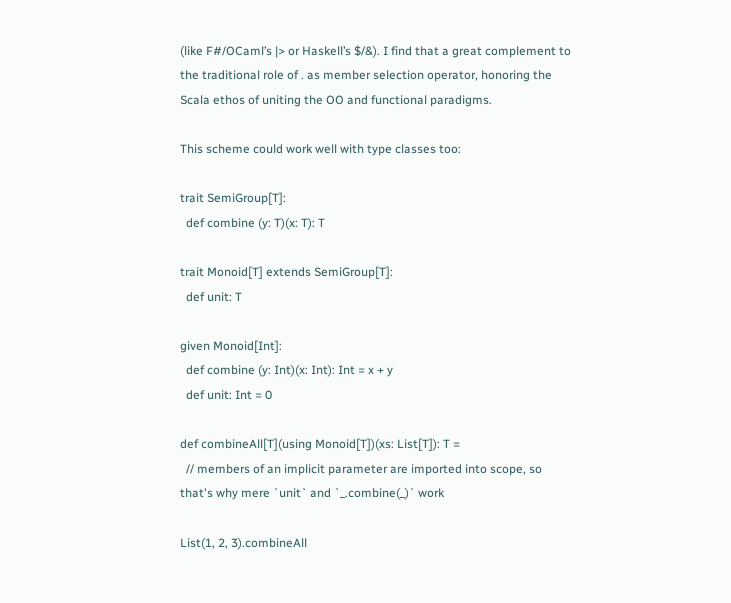(like F#/OCaml’s |> or Haskell’s $/&). I find that a great complement to the traditional role of . as member selection operator, honoring the Scala ethos of uniting the OO and functional paradigms.

This scheme could work well with type classes too:

trait SemiGroup[T]:
  def combine (y: T)(x: T): T

trait Monoid[T] extends SemiGroup[T]:
  def unit: T

given Monoid[Int]:
  def combine (y: Int)(x: Int): Int = x + y
  def unit: Int = 0

def combineAll[T](using Monoid[T])(xs: List[T]): T =
  // members of an implicit parameter are imported into scope, so that's why mere `unit` and `_.combine(_)` work

List(1, 2, 3).combineAll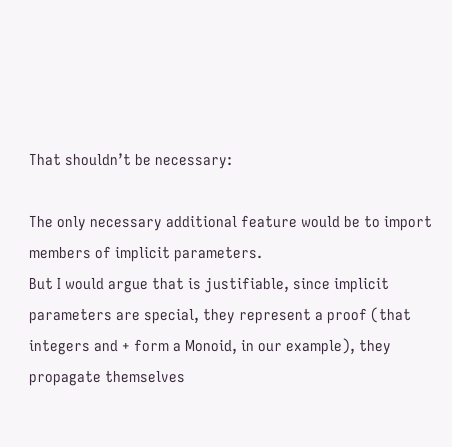That shouldn’t be necessary:

The only necessary additional feature would be to import members of implicit parameters.
But I would argue that is justifiable, since implicit parameters are special, they represent a proof (that integers and + form a Monoid, in our example), they propagate themselves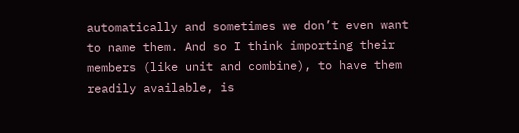automatically and sometimes we don’t even want to name them. And so I think importing their members (like unit and combine), to have them readily available, is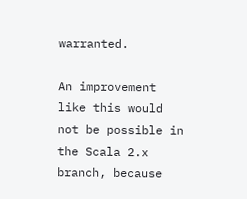warranted.

An improvement like this would not be possible in the Scala 2.x branch, because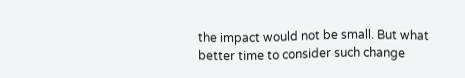the impact would not be small. But what better time to consider such change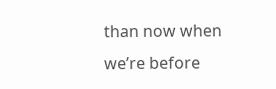than now when we’re before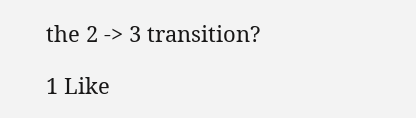the 2 -> 3 transition?

1 Like